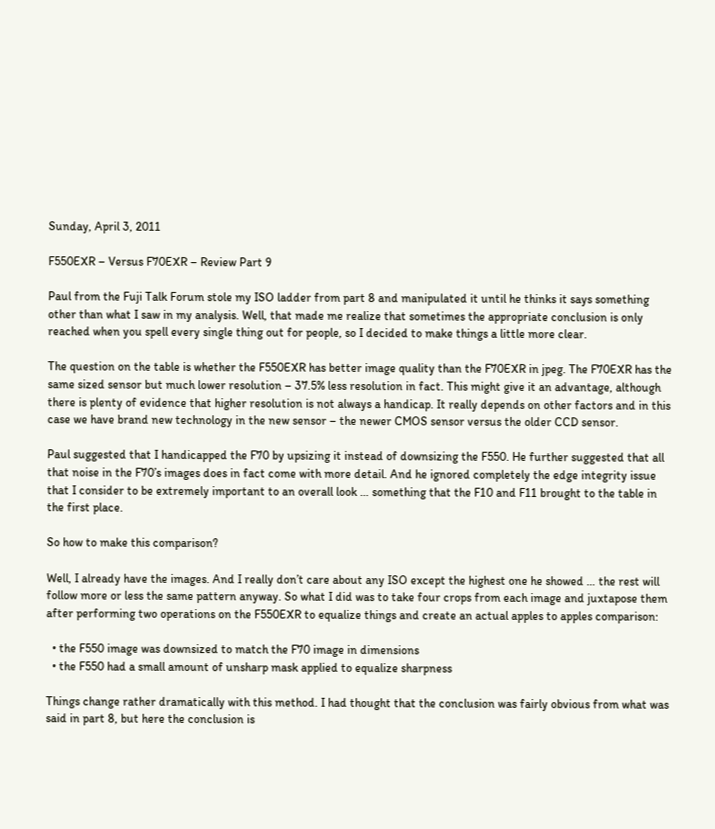Sunday, April 3, 2011

F550EXR – Versus F70EXR – Review Part 9

Paul from the Fuji Talk Forum stole my ISO ladder from part 8 and manipulated it until he thinks it says something other than what I saw in my analysis. Well, that made me realize that sometimes the appropriate conclusion is only reached when you spell every single thing out for people, so I decided to make things a little more clear.

The question on the table is whether the F550EXR has better image quality than the F70EXR in jpeg. The F70EXR has the same sized sensor but much lower resolution – 37.5% less resolution in fact. This might give it an advantage, although there is plenty of evidence that higher resolution is not always a handicap. It really depends on other factors and in this case we have brand new technology in the new sensor – the newer CMOS sensor versus the older CCD sensor.

Paul suggested that I handicapped the F70 by upsizing it instead of downsizing the F550. He further suggested that all that noise in the F70’s images does in fact come with more detail. And he ignored completely the edge integrity issue that I consider to be extremely important to an overall look … something that the F10 and F11 brought to the table in the first place.

So how to make this comparison?

Well, I already have the images. And I really don’t care about any ISO except the highest one he showed … the rest will follow more or less the same pattern anyway. So what I did was to take four crops from each image and juxtapose them after performing two operations on the F550EXR to equalize things and create an actual apples to apples comparison:

  • the F550 image was downsized to match the F70 image in dimensions
  • the F550 had a small amount of unsharp mask applied to equalize sharpness

Things change rather dramatically with this method. I had thought that the conclusion was fairly obvious from what was said in part 8, but here the conclusion is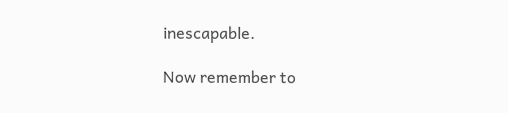inescapable.

Now remember to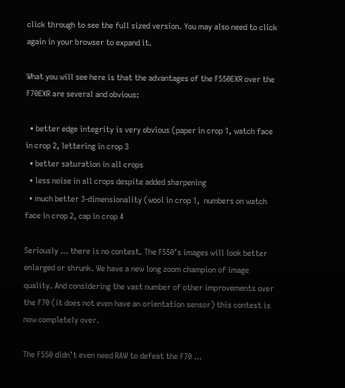click through to see the full sized version. You may also need to click again in your browser to expand it.

What you will see here is that the advantages of the F550EXR over the F70EXR are several and obvious:

  • better edge integrity is very obvious (paper in crop 1, watch face in crop 2, lettering in crop 3
  • better saturation in all crops
  • less noise in all crops despite added sharpening
  • much better 3-dimensionality (wool in crop 1,  numbers on watch face in crop 2, cap in crop 4

Seriously … there is no contest. The F550’s images will look better enlarged or shrunk. We have a new long zoom champion of image quality. And considering the vast number of other improvements over the F70 (it does not even have an orientation sensor) this contest is now completely over.

The F550 didn’t even need RAW to defeat the F70 …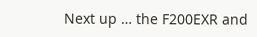Next up … the F200EXR and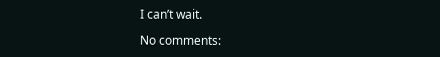I can’t wait.

No comments: